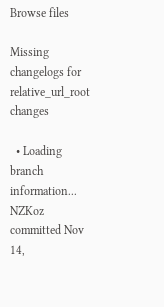Browse files

Missing changelogs for relative_url_root changes

  • Loading branch information...
NZKoz committed Nov 14,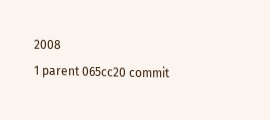2008
1 parent 065cc20 commit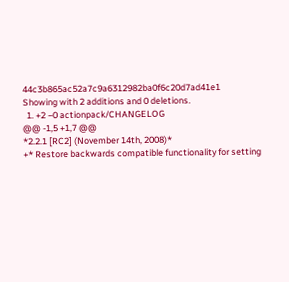44c3b865ac52a7c9a6312982ba0f6c20d7ad41e1
Showing with 2 additions and 0 deletions.
  1. +2 −0 actionpack/CHANGELOG
@@ -1,5 +1,7 @@
*2.2.1 [RC2] (November 14th, 2008)*
+* Restore backwards compatible functionality for setting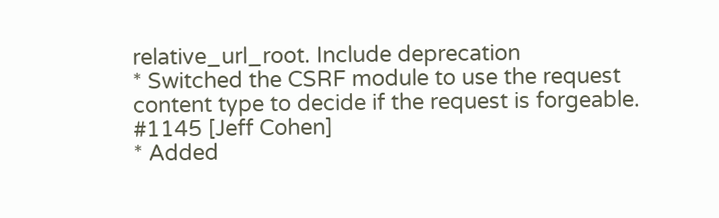relative_url_root. Include deprecation
* Switched the CSRF module to use the request content type to decide if the request is forgeable. #1145 [Jeff Cohen]
* Added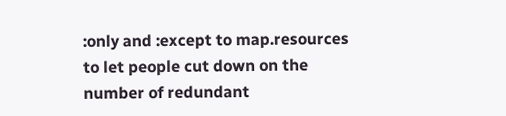:only and :except to map.resources to let people cut down on the number of redundant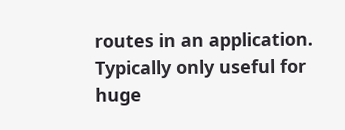routes in an application. Typically only useful for huge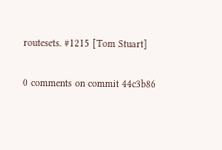routesets. #1215 [Tom Stuart]

0 comments on commit 44c3b86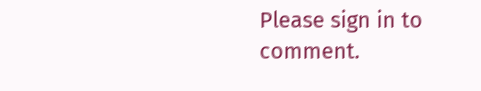Please sign in to comment.